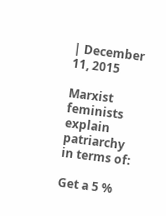| December 11, 2015

Marxist feminists explain patriarchy in terms of:

Get a 5 %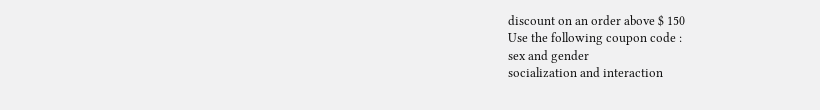discount on an order above $ 150
Use the following coupon code :
sex and gender
socialization and interaction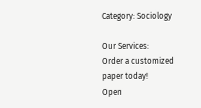Category: Sociology

Our Services:
Order a customized paper today!
Open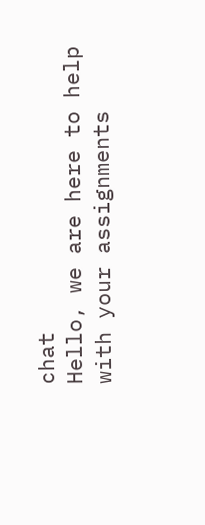chat
Hello, we are here to help with your assignments